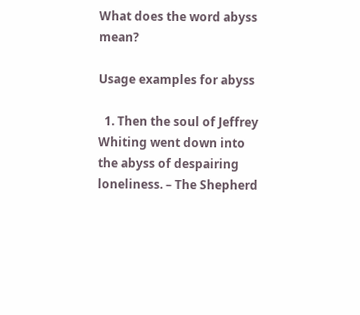What does the word abyss mean?

Usage examples for abyss

  1. Then the soul of Jeffrey Whiting went down into the abyss of despairing loneliness. – The Shepherd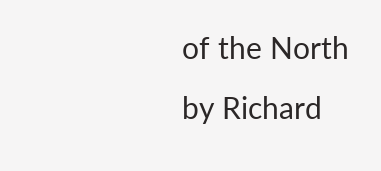of the North by Richard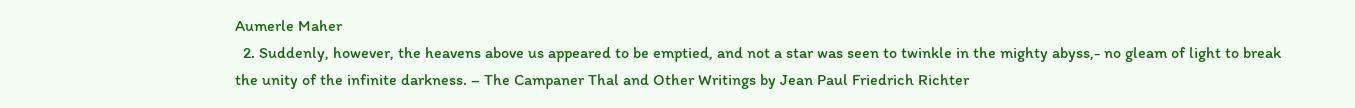Aumerle Maher
  2. Suddenly, however, the heavens above us appeared to be emptied, and not a star was seen to twinkle in the mighty abyss,- no gleam of light to break the unity of the infinite darkness. – The Campaner Thal and Other Writings by Jean Paul Friedrich Richter